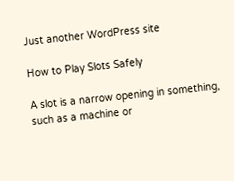Just another WordPress site

How to Play Slots Safely

A slot is a narrow opening in something, such as a machine or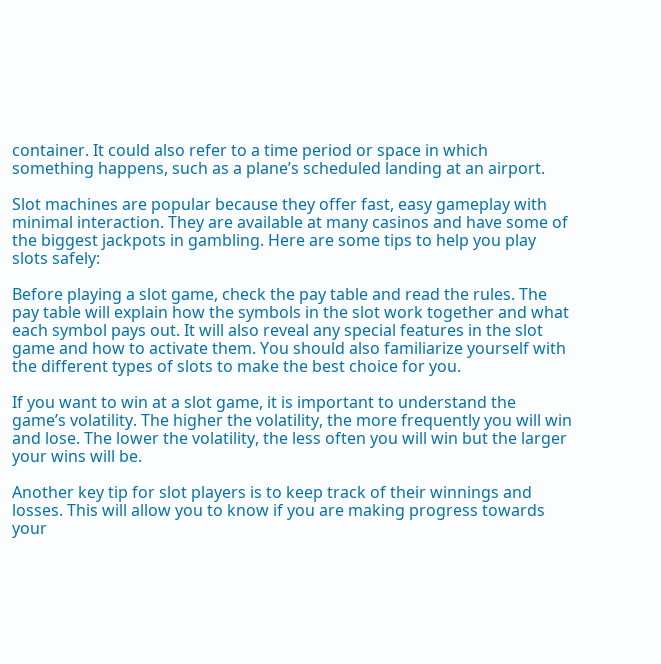container. It could also refer to a time period or space in which something happens, such as a plane’s scheduled landing at an airport.

Slot machines are popular because they offer fast, easy gameplay with minimal interaction. They are available at many casinos and have some of the biggest jackpots in gambling. Here are some tips to help you play slots safely:

Before playing a slot game, check the pay table and read the rules. The pay table will explain how the symbols in the slot work together and what each symbol pays out. It will also reveal any special features in the slot game and how to activate them. You should also familiarize yourself with the different types of slots to make the best choice for you.

If you want to win at a slot game, it is important to understand the game’s volatility. The higher the volatility, the more frequently you will win and lose. The lower the volatility, the less often you will win but the larger your wins will be.

Another key tip for slot players is to keep track of their winnings and losses. This will allow you to know if you are making progress towards your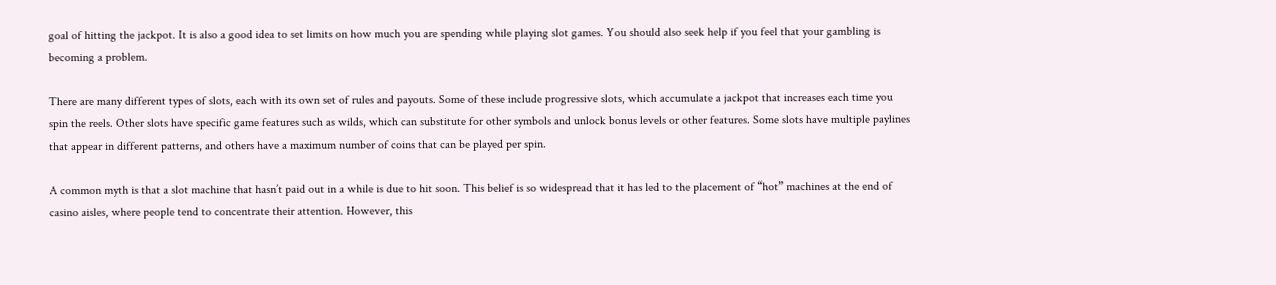goal of hitting the jackpot. It is also a good idea to set limits on how much you are spending while playing slot games. You should also seek help if you feel that your gambling is becoming a problem.

There are many different types of slots, each with its own set of rules and payouts. Some of these include progressive slots, which accumulate a jackpot that increases each time you spin the reels. Other slots have specific game features such as wilds, which can substitute for other symbols and unlock bonus levels or other features. Some slots have multiple paylines that appear in different patterns, and others have a maximum number of coins that can be played per spin.

A common myth is that a slot machine that hasn’t paid out in a while is due to hit soon. This belief is so widespread that it has led to the placement of “hot” machines at the end of casino aisles, where people tend to concentrate their attention. However, this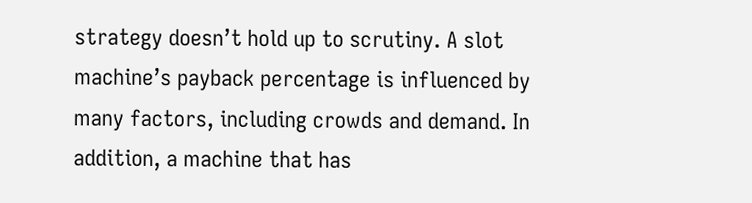strategy doesn’t hold up to scrutiny. A slot machine’s payback percentage is influenced by many factors, including crowds and demand. In addition, a machine that has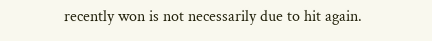recently won is not necessarily due to hit again.